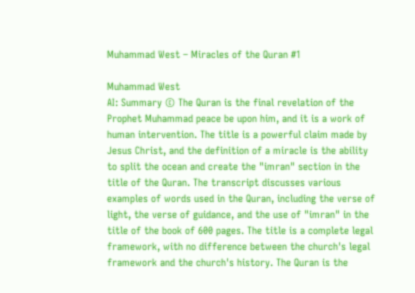Muhammad West – Miracles of the Quran #1

Muhammad West
AI: Summary © The Quran is the final revelation of the Prophet Muhammad peace be upon him, and it is a work of human intervention. The title is a powerful claim made by Jesus Christ, and the definition of a miracle is the ability to split the ocean and create the "imran" section in the title of the Quran. The transcript discusses various examples of words used in the Quran, including the verse of light, the verse of guidance, and the use of "imran" in the title of the book of 600 pages. The title is a complete legal framework, with no difference between the church's legal framework and the church's history. The Quran is the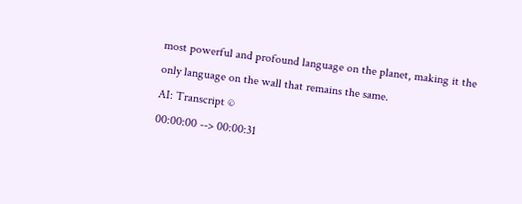most powerful and profound language on the planet, making it the only language on the wall that remains the same.
AI: Transcript ©
00:00:00 --> 00:00:31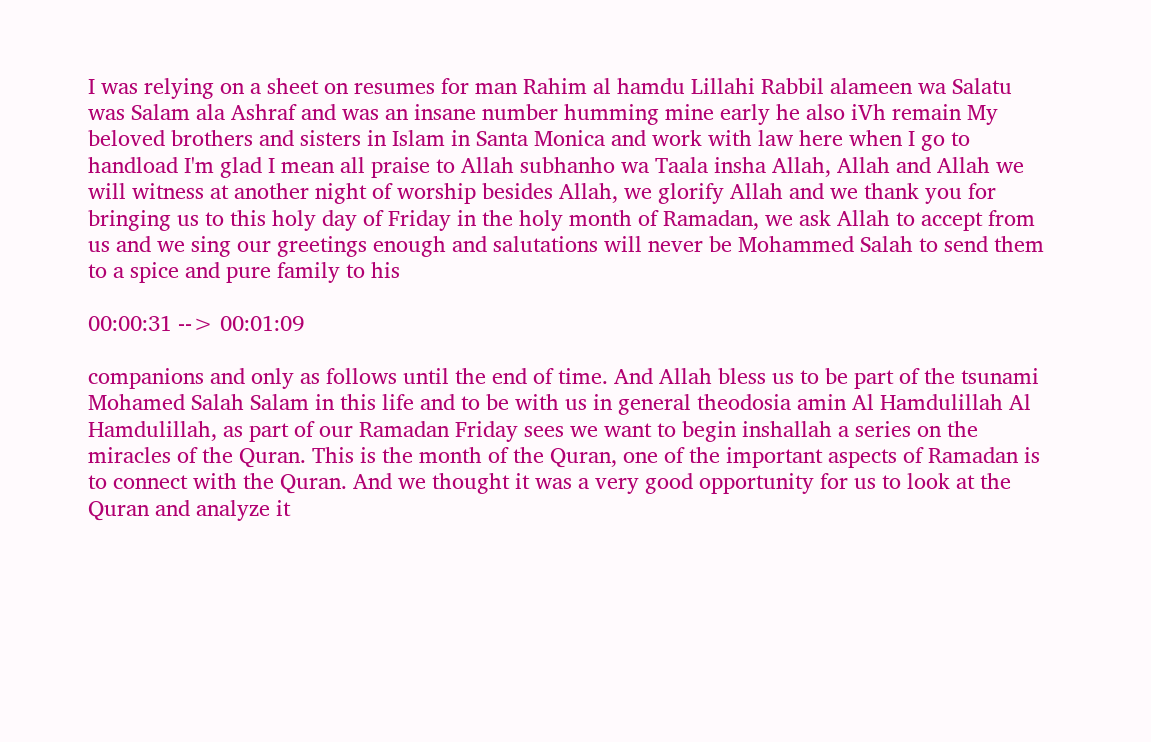I was relying on a sheet on resumes for man Rahim al hamdu Lillahi Rabbil alameen wa Salatu was Salam ala Ashraf and was an insane number humming mine early he also iVh remain My beloved brothers and sisters in Islam in Santa Monica and work with law here when I go to handload I'm glad I mean all praise to Allah subhanho wa Taala insha Allah, Allah and Allah we will witness at another night of worship besides Allah, we glorify Allah and we thank you for bringing us to this holy day of Friday in the holy month of Ramadan, we ask Allah to accept from us and we sing our greetings enough and salutations will never be Mohammed Salah to send them to a spice and pure family to his

00:00:31 --> 00:01:09

companions and only as follows until the end of time. And Allah bless us to be part of the tsunami Mohamed Salah Salam in this life and to be with us in general theodosia amin Al Hamdulillah Al Hamdulillah, as part of our Ramadan Friday sees we want to begin inshallah a series on the miracles of the Quran. This is the month of the Quran, one of the important aspects of Ramadan is to connect with the Quran. And we thought it was a very good opportunity for us to look at the Quran and analyze it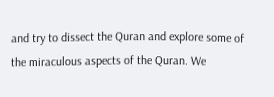and try to dissect the Quran and explore some of the miraculous aspects of the Quran. We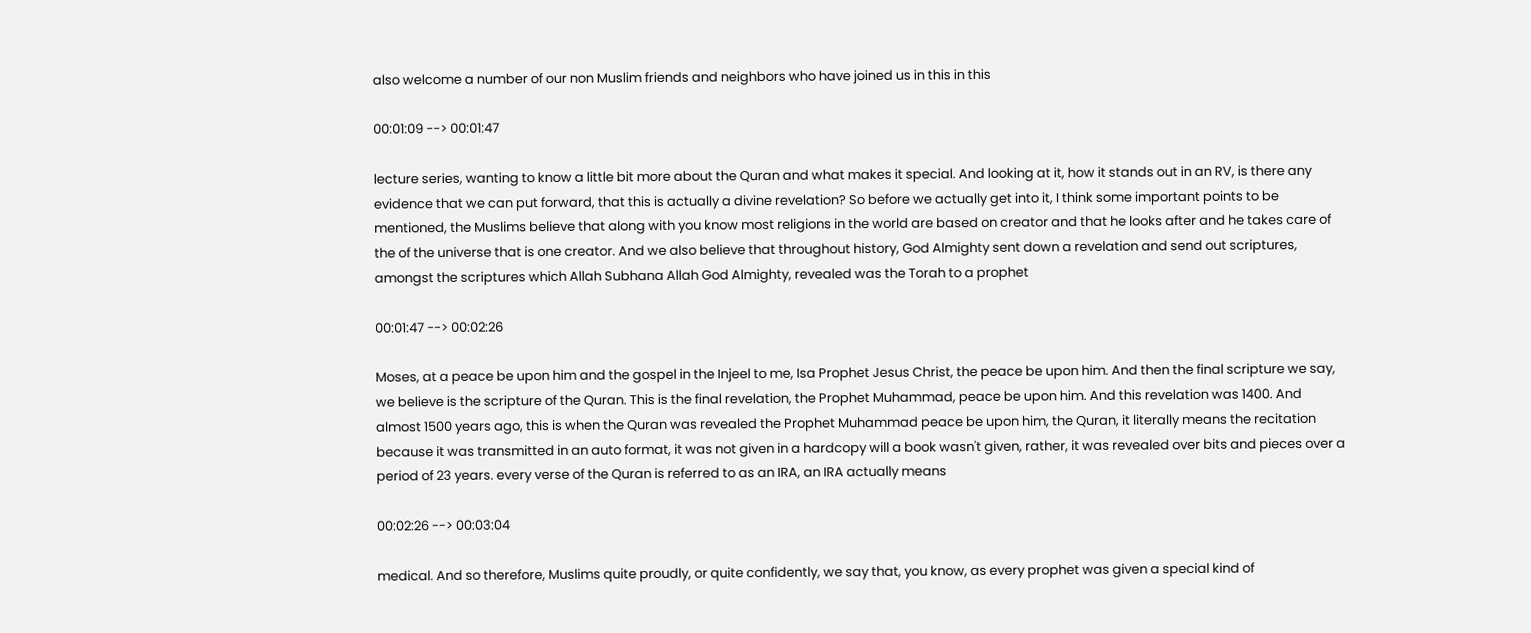also welcome a number of our non Muslim friends and neighbors who have joined us in this in this

00:01:09 --> 00:01:47

lecture series, wanting to know a little bit more about the Quran and what makes it special. And looking at it, how it stands out in an RV, is there any evidence that we can put forward, that this is actually a divine revelation? So before we actually get into it, I think some important points to be mentioned, the Muslims believe that along with you know most religions in the world are based on creator and that he looks after and he takes care of the of the universe that is one creator. And we also believe that throughout history, God Almighty sent down a revelation and send out scriptures, amongst the scriptures which Allah Subhana Allah God Almighty, revealed was the Torah to a prophet

00:01:47 --> 00:02:26

Moses, at a peace be upon him and the gospel in the Injeel to me, Isa Prophet Jesus Christ, the peace be upon him. And then the final scripture we say, we believe is the scripture of the Quran. This is the final revelation, the Prophet Muhammad, peace be upon him. And this revelation was 1400. And almost 1500 years ago, this is when the Quran was revealed the Prophet Muhammad peace be upon him, the Quran, it literally means the recitation because it was transmitted in an auto format, it was not given in a hardcopy will a book wasn't given, rather, it was revealed over bits and pieces over a period of 23 years. every verse of the Quran is referred to as an IRA, an IRA actually means

00:02:26 --> 00:03:04

medical. And so therefore, Muslims quite proudly, or quite confidently, we say that, you know, as every prophet was given a special kind of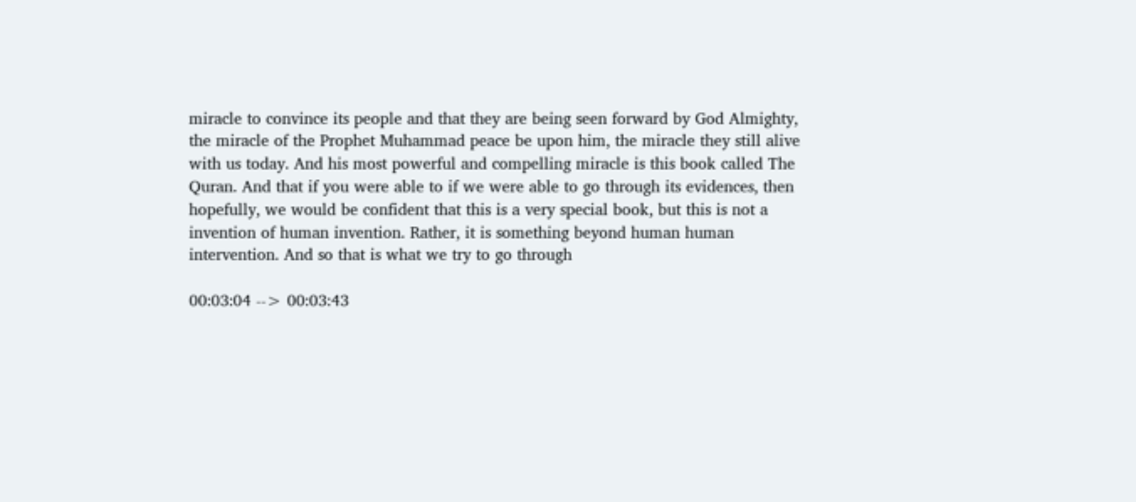miracle to convince its people and that they are being seen forward by God Almighty, the miracle of the Prophet Muhammad peace be upon him, the miracle they still alive with us today. And his most powerful and compelling miracle is this book called The Quran. And that if you were able to if we were able to go through its evidences, then hopefully, we would be confident that this is a very special book, but this is not a invention of human invention. Rather, it is something beyond human human intervention. And so that is what we try to go through

00:03:04 --> 00:03:43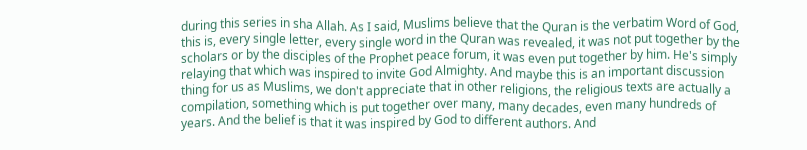during this series in sha Allah. As I said, Muslims believe that the Quran is the verbatim Word of God, this is, every single letter, every single word in the Quran was revealed, it was not put together by the scholars or by the disciples of the Prophet peace forum, it was even put together by him. He's simply relaying that which was inspired to invite God Almighty. And maybe this is an important discussion thing for us as Muslims, we don't appreciate that in other religions, the religious texts are actually a compilation, something which is put together over many, many decades, even many hundreds of years. And the belief is that it was inspired by God to different authors. And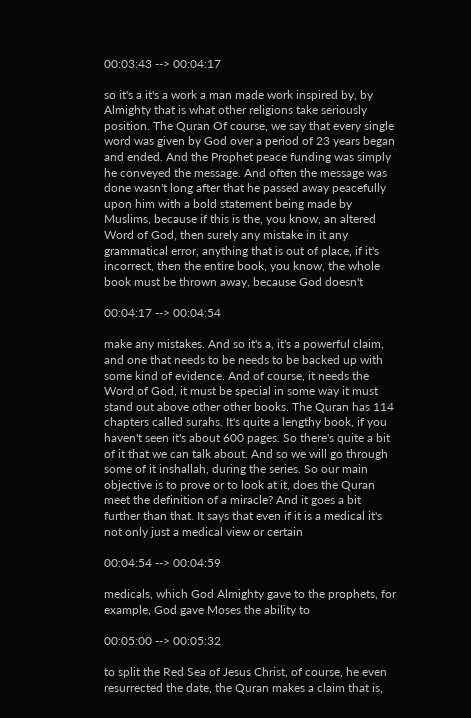00:03:43 --> 00:04:17

so it's a it's a work a man made work inspired by, by Almighty that is what other religions take seriously position. The Quran Of course, we say that every single word was given by God over a period of 23 years began and ended. And the Prophet peace funding was simply he conveyed the message. And often the message was done wasn't long after that he passed away peacefully upon him with a bold statement being made by Muslims, because if this is the, you know, an altered Word of God, then surely any mistake in it any grammatical error, anything that is out of place, if it's incorrect, then the entire book, you know, the whole book must be thrown away, because God doesn't

00:04:17 --> 00:04:54

make any mistakes. And so it's a, it's a powerful claim, and one that needs to be needs to be backed up with some kind of evidence. And of course, it needs the Word of God, it must be special in some way it must stand out above other other books. The Quran has 114 chapters called surahs. It's quite a lengthy book, if you haven't seen it's about 600 pages. So there's quite a bit of it that we can talk about. And so we will go through some of it inshallah, during the series. So our main objective is to prove or to look at it, does the Quran meet the definition of a miracle? And it goes a bit further than that. It says that even if it is a medical it's not only just a medical view or certain

00:04:54 --> 00:04:59

medicals, which God Almighty gave to the prophets, for example, God gave Moses the ability to

00:05:00 --> 00:05:32

to split the Red Sea of Jesus Christ, of course, he even resurrected the date, the Quran makes a claim that is,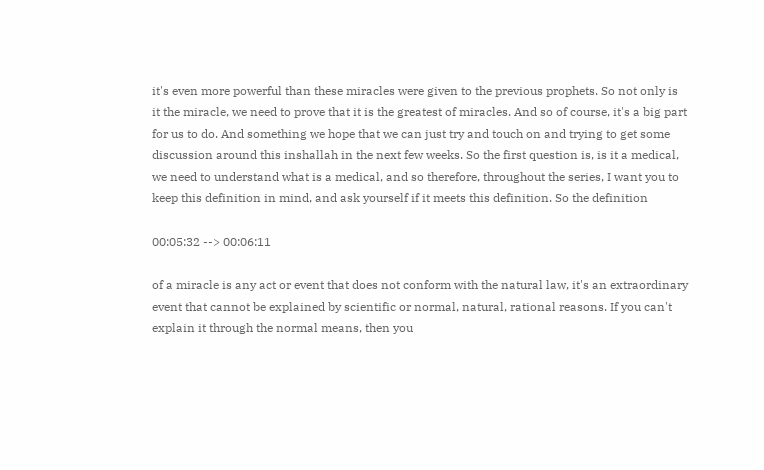it's even more powerful than these miracles were given to the previous prophets. So not only is it the miracle, we need to prove that it is the greatest of miracles. And so of course, it's a big part for us to do. And something we hope that we can just try and touch on and trying to get some discussion around this inshallah in the next few weeks. So the first question is, is it a medical, we need to understand what is a medical, and so therefore, throughout the series, I want you to keep this definition in mind, and ask yourself if it meets this definition. So the definition

00:05:32 --> 00:06:11

of a miracle is any act or event that does not conform with the natural law, it's an extraordinary event that cannot be explained by scientific or normal, natural, rational reasons. If you can't explain it through the normal means, then you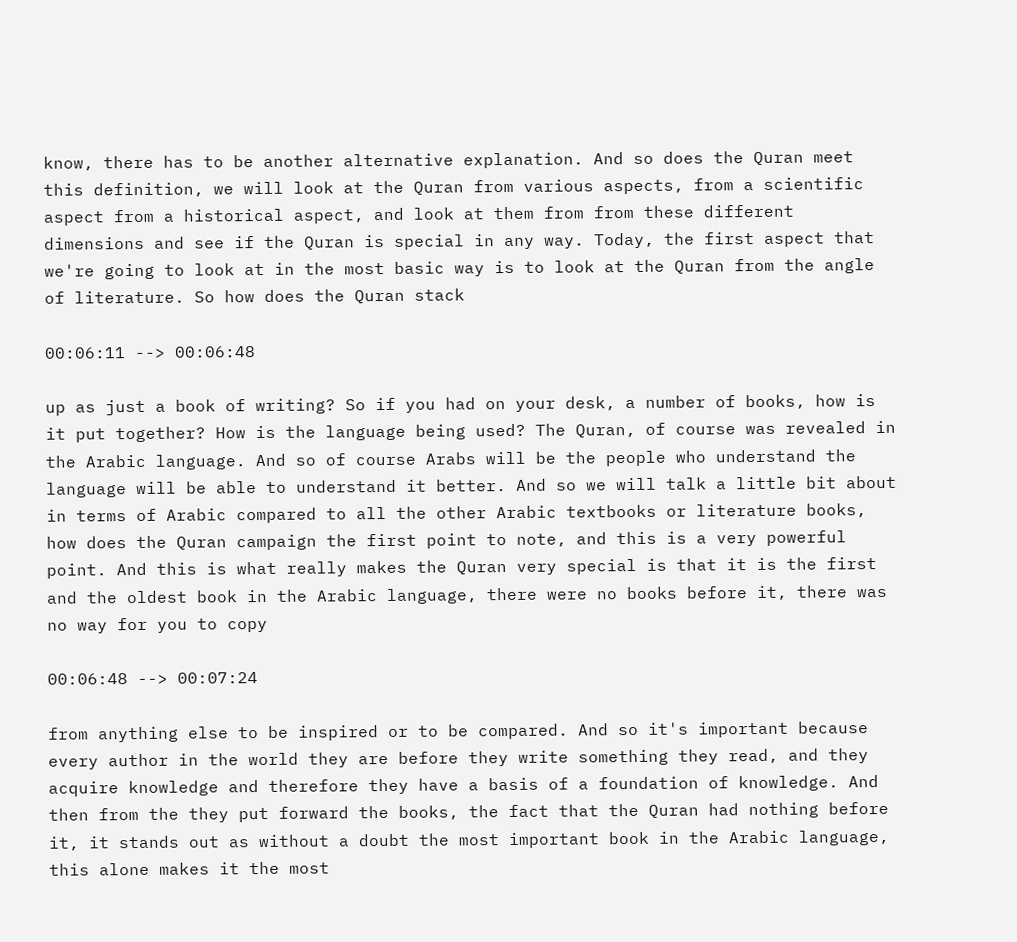know, there has to be another alternative explanation. And so does the Quran meet this definition, we will look at the Quran from various aspects, from a scientific aspect from a historical aspect, and look at them from from these different dimensions and see if the Quran is special in any way. Today, the first aspect that we're going to look at in the most basic way is to look at the Quran from the angle of literature. So how does the Quran stack

00:06:11 --> 00:06:48

up as just a book of writing? So if you had on your desk, a number of books, how is it put together? How is the language being used? The Quran, of course was revealed in the Arabic language. And so of course Arabs will be the people who understand the language will be able to understand it better. And so we will talk a little bit about in terms of Arabic compared to all the other Arabic textbooks or literature books, how does the Quran campaign the first point to note, and this is a very powerful point. And this is what really makes the Quran very special is that it is the first and the oldest book in the Arabic language, there were no books before it, there was no way for you to copy

00:06:48 --> 00:07:24

from anything else to be inspired or to be compared. And so it's important because every author in the world they are before they write something they read, and they acquire knowledge and therefore they have a basis of a foundation of knowledge. And then from the they put forward the books, the fact that the Quran had nothing before it, it stands out as without a doubt the most important book in the Arabic language, this alone makes it the most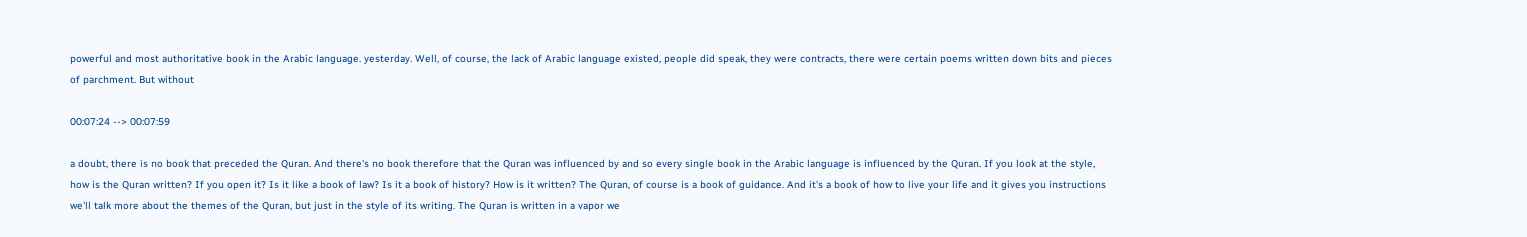powerful and most authoritative book in the Arabic language. yesterday. Well, of course, the lack of Arabic language existed, people did speak, they were contracts, there were certain poems written down bits and pieces of parchment. But without

00:07:24 --> 00:07:59

a doubt, there is no book that preceded the Quran. And there's no book therefore that the Quran was influenced by and so every single book in the Arabic language is influenced by the Quran. If you look at the style, how is the Quran written? If you open it? Is it like a book of law? Is it a book of history? How is it written? The Quran, of course is a book of guidance. And it's a book of how to live your life and it gives you instructions we'll talk more about the themes of the Quran, but just in the style of its writing. The Quran is written in a vapor we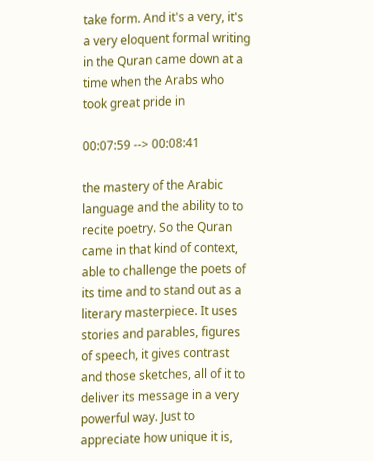take form. And it's a very, it's a very eloquent formal writing in the Quran came down at a time when the Arabs who took great pride in

00:07:59 --> 00:08:41

the mastery of the Arabic language and the ability to to recite poetry. So the Quran came in that kind of context, able to challenge the poets of its time and to stand out as a literary masterpiece. It uses stories and parables, figures of speech, it gives contrast and those sketches, all of it to deliver its message in a very powerful way. Just to appreciate how unique it is,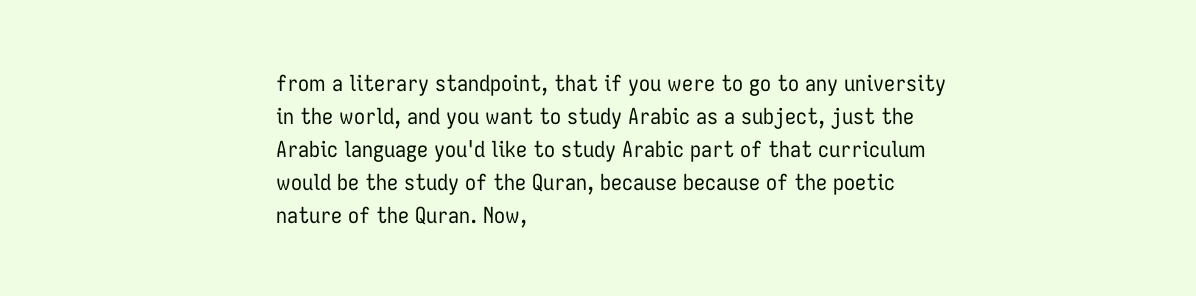from a literary standpoint, that if you were to go to any university in the world, and you want to study Arabic as a subject, just the Arabic language you'd like to study Arabic part of that curriculum would be the study of the Quran, because because of the poetic nature of the Quran. Now,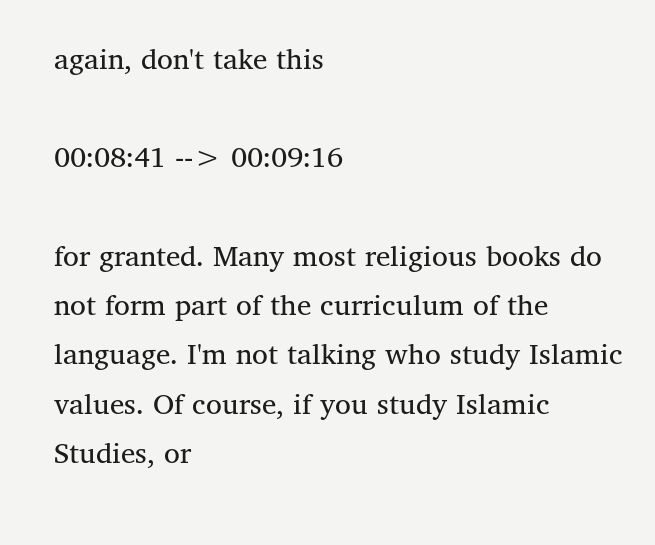again, don't take this

00:08:41 --> 00:09:16

for granted. Many most religious books do not form part of the curriculum of the language. I'm not talking who study Islamic values. Of course, if you study Islamic Studies, or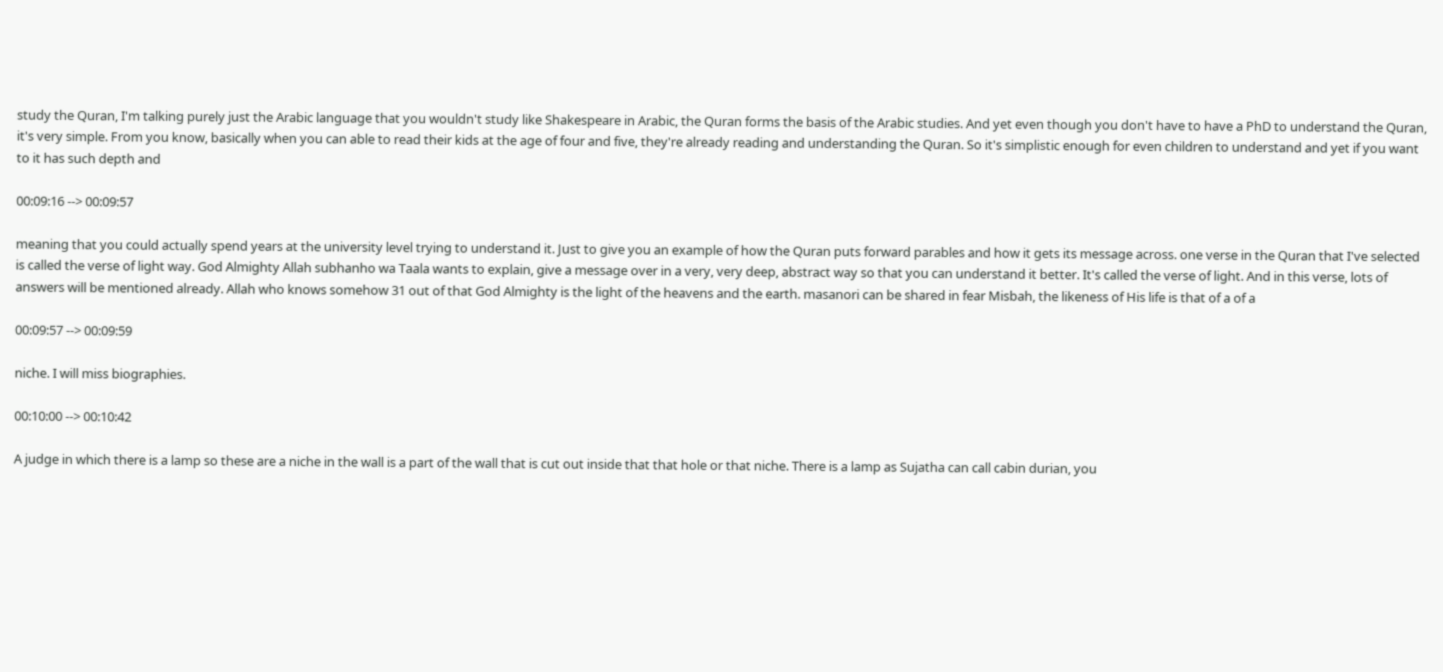study the Quran, I'm talking purely just the Arabic language that you wouldn't study like Shakespeare in Arabic, the Quran forms the basis of the Arabic studies. And yet even though you don't have to have a PhD to understand the Quran, it's very simple. From you know, basically when you can able to read their kids at the age of four and five, they're already reading and understanding the Quran. So it's simplistic enough for even children to understand and yet if you want to it has such depth and

00:09:16 --> 00:09:57

meaning that you could actually spend years at the university level trying to understand it. Just to give you an example of how the Quran puts forward parables and how it gets its message across. one verse in the Quran that I've selected is called the verse of light way. God Almighty Allah subhanho wa Taala wants to explain, give a message over in a very, very deep, abstract way so that you can understand it better. It's called the verse of light. And in this verse, lots of answers will be mentioned already. Allah who knows somehow 31 out of that God Almighty is the light of the heavens and the earth. masanori can be shared in fear Misbah, the likeness of His life is that of a of a

00:09:57 --> 00:09:59

niche. I will miss biographies.

00:10:00 --> 00:10:42

A judge in which there is a lamp so these are a niche in the wall is a part of the wall that is cut out inside that that hole or that niche. There is a lamp as Sujatha can call cabin durian, you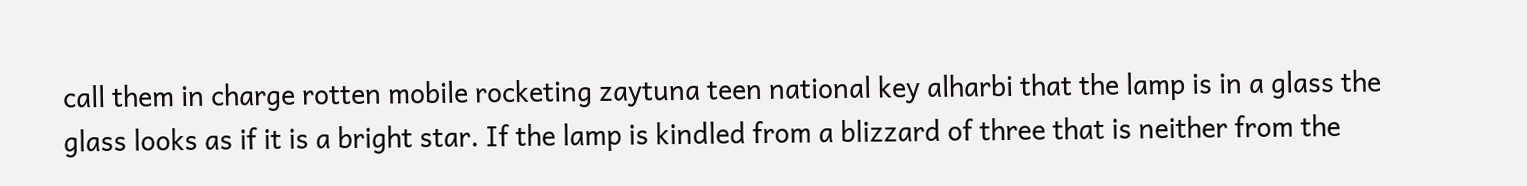call them in charge rotten mobile rocketing zaytuna teen national key alharbi that the lamp is in a glass the glass looks as if it is a bright star. If the lamp is kindled from a blizzard of three that is neither from the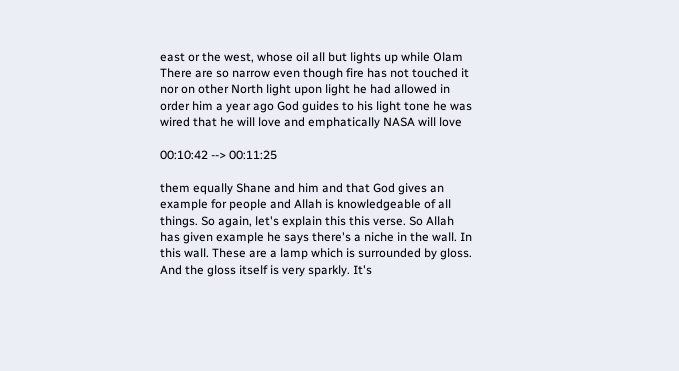east or the west, whose oil all but lights up while Olam There are so narrow even though fire has not touched it nor on other North light upon light he had allowed in order him a year ago God guides to his light tone he was wired that he will love and emphatically NASA will love

00:10:42 --> 00:11:25

them equally Shane and him and that God gives an example for people and Allah is knowledgeable of all things. So again, let's explain this this verse. So Allah has given example he says there's a niche in the wall. In this wall. These are a lamp which is surrounded by gloss. And the gloss itself is very sparkly. It's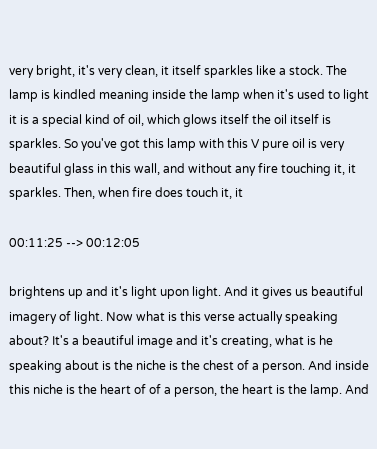very bright, it's very clean, it itself sparkles like a stock. The lamp is kindled meaning inside the lamp when it's used to light it is a special kind of oil, which glows itself the oil itself is sparkles. So you've got this lamp with this V pure oil is very beautiful glass in this wall, and without any fire touching it, it sparkles. Then, when fire does touch it, it

00:11:25 --> 00:12:05

brightens up and it's light upon light. And it gives us beautiful imagery of light. Now what is this verse actually speaking about? It's a beautiful image and it's creating, what is he speaking about is the niche is the chest of a person. And inside this niche is the heart of of a person, the heart is the lamp. And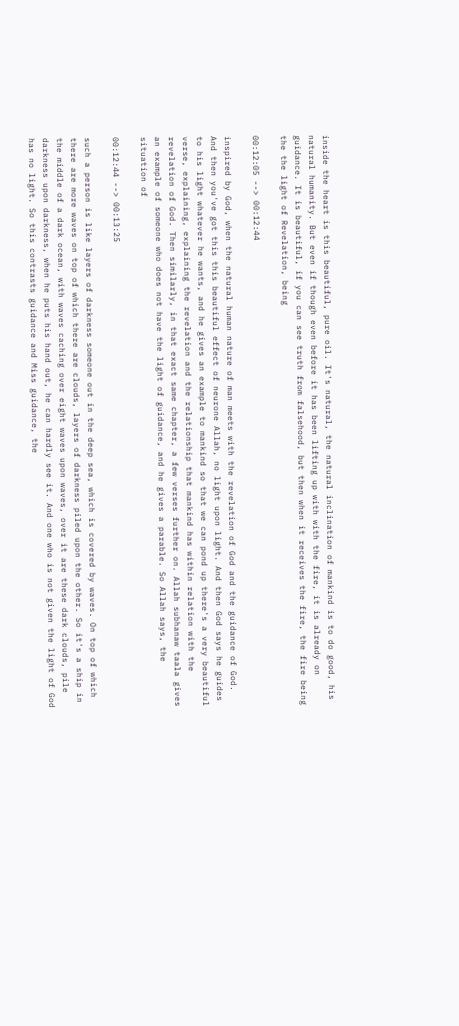inside the heart is this beautiful, pure oil. It's natural, the natural inclination of mankind is to do good, his natural humanity. But even if though even before it has been lifting up with with the fire, it is already on guidance. It is beautiful, if you can see truth from falsehood, but then when it receives the fire, the fire being the the light of Revelation, being

00:12:05 --> 00:12:44

inspired by God, when the natural human nature of man meets with the revelation of God and the guidance of God. And then you've got this this beautiful effect of neurone Allah, no light upon light. And then God says he guides to his light whatever he wants, and he gives an example to mankind so that we can pond up there's a very beautiful verse, explaining, explaining the revelation and the relationship that mankind has within relation with the revelation of God. Then similarly, in that exact same chapter, a few verses further on. Allah subhanaw taala gives an example of someone who does not have the light of guidance, and he gives a parable. So Allah says, the situation of

00:12:44 --> 00:13:25

such a person is like layers of darkness someone out in the deep sea, which is covered by waves. On top of which there are more waves on top of which there are clouds, layers of darkness piled upon the other. So it's a ship in the middle of a dark ocean, with waves caching over eight waves upon waves, over it are these dark clouds, pile darkness upon darkness, when he puts his hand out, he can hardly see it. And one who is not given the light of God has no light. So this contrasts guidance and Miss guidance, the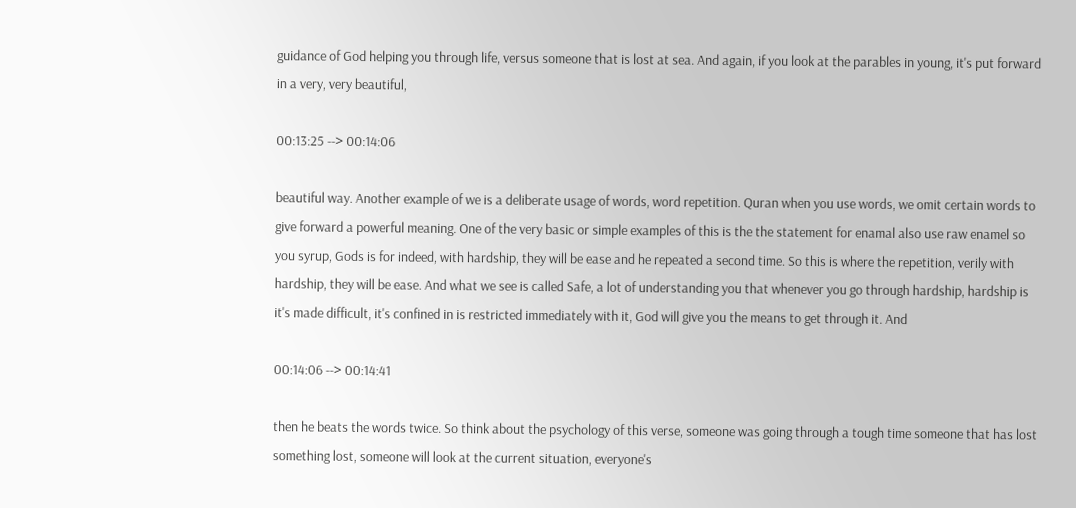guidance of God helping you through life, versus someone that is lost at sea. And again, if you look at the parables in young, it's put forward in a very, very beautiful,

00:13:25 --> 00:14:06

beautiful way. Another example of we is a deliberate usage of words, word repetition. Quran when you use words, we omit certain words to give forward a powerful meaning. One of the very basic or simple examples of this is the the statement for enamal also use raw enamel so you syrup, Gods is for indeed, with hardship, they will be ease and he repeated a second time. So this is where the repetition, verily with hardship, they will be ease. And what we see is called Safe, a lot of understanding you that whenever you go through hardship, hardship is it's made difficult, it's confined in is restricted immediately with it, God will give you the means to get through it. And

00:14:06 --> 00:14:41

then he beats the words twice. So think about the psychology of this verse, someone was going through a tough time someone that has lost something lost, someone will look at the current situation, everyone's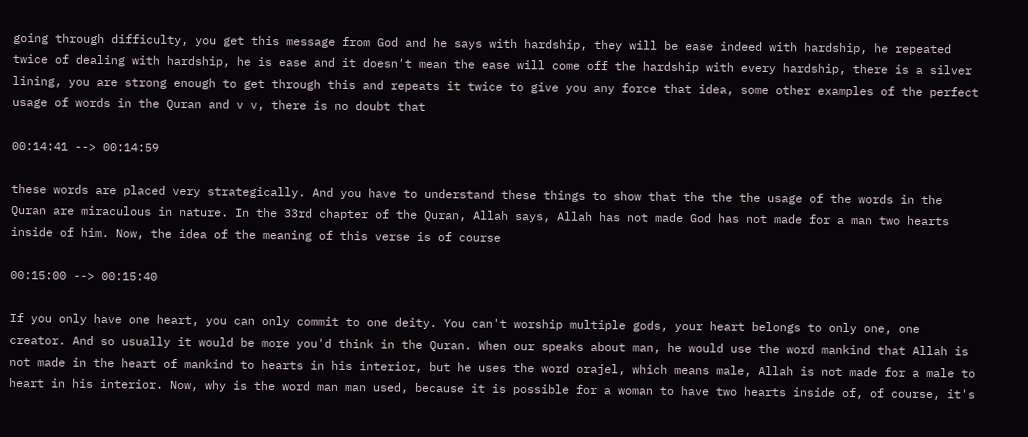going through difficulty, you get this message from God and he says with hardship, they will be ease indeed with hardship, he repeated twice of dealing with hardship, he is ease and it doesn't mean the ease will come off the hardship with every hardship, there is a silver lining, you are strong enough to get through this and repeats it twice to give you any force that idea, some other examples of the perfect usage of words in the Quran and v v, there is no doubt that

00:14:41 --> 00:14:59

these words are placed very strategically. And you have to understand these things to show that the the the usage of the words in the Quran are miraculous in nature. In the 33rd chapter of the Quran, Allah says, Allah has not made God has not made for a man two hearts inside of him. Now, the idea of the meaning of this verse is of course

00:15:00 --> 00:15:40

If you only have one heart, you can only commit to one deity. You can't worship multiple gods, your heart belongs to only one, one creator. And so usually it would be more you'd think in the Quran. When our speaks about man, he would use the word mankind that Allah is not made in the heart of mankind to hearts in his interior, but he uses the word orajel, which means male, Allah is not made for a male to heart in his interior. Now, why is the word man man used, because it is possible for a woman to have two hearts inside of, of course, it's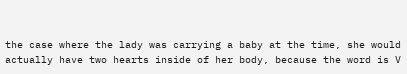the case where the lady was carrying a baby at the time, she would actually have two hearts inside of her body, because the word is V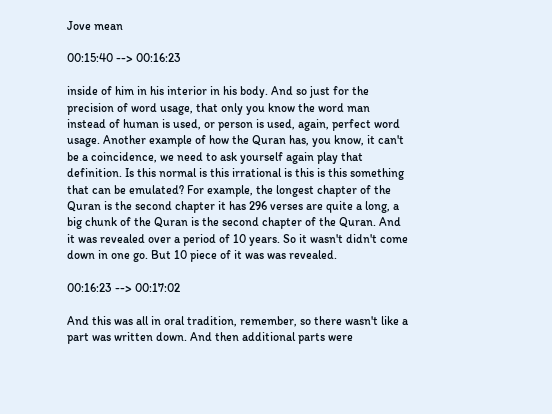Jove mean

00:15:40 --> 00:16:23

inside of him in his interior in his body. And so just for the precision of word usage, that only you know the word man instead of human is used, or person is used, again, perfect word usage. Another example of how the Quran has, you know, it can't be a coincidence, we need to ask yourself again play that definition. Is this normal is this irrational is this is this something that can be emulated? For example, the longest chapter of the Quran is the second chapter it has 296 verses are quite a long, a big chunk of the Quran is the second chapter of the Quran. And it was revealed over a period of 10 years. So it wasn't didn't come down in one go. But 10 piece of it was was revealed.

00:16:23 --> 00:17:02

And this was all in oral tradition, remember, so there wasn't like a part was written down. And then additional parts were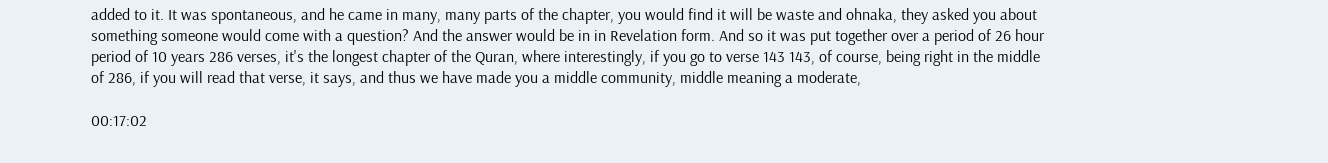added to it. It was spontaneous, and he came in many, many parts of the chapter, you would find it will be waste and ohnaka, they asked you about something someone would come with a question? And the answer would be in in Revelation form. And so it was put together over a period of 26 hour period of 10 years 286 verses, it's the longest chapter of the Quran, where interestingly, if you go to verse 143 143, of course, being right in the middle of 286, if you will read that verse, it says, and thus we have made you a middle community, middle meaning a moderate,

00:17:02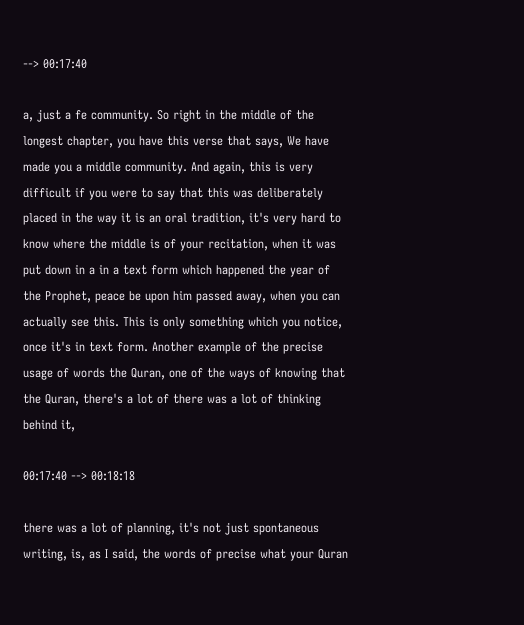--> 00:17:40

a, just a fe community. So right in the middle of the longest chapter, you have this verse that says, We have made you a middle community. And again, this is very difficult if you were to say that this was deliberately placed in the way it is an oral tradition, it's very hard to know where the middle is of your recitation, when it was put down in a in a text form which happened the year of the Prophet, peace be upon him passed away, when you can actually see this. This is only something which you notice, once it's in text form. Another example of the precise usage of words the Quran, one of the ways of knowing that the Quran, there's a lot of there was a lot of thinking behind it,

00:17:40 --> 00:18:18

there was a lot of planning, it's not just spontaneous writing, is, as I said, the words of precise what your Quran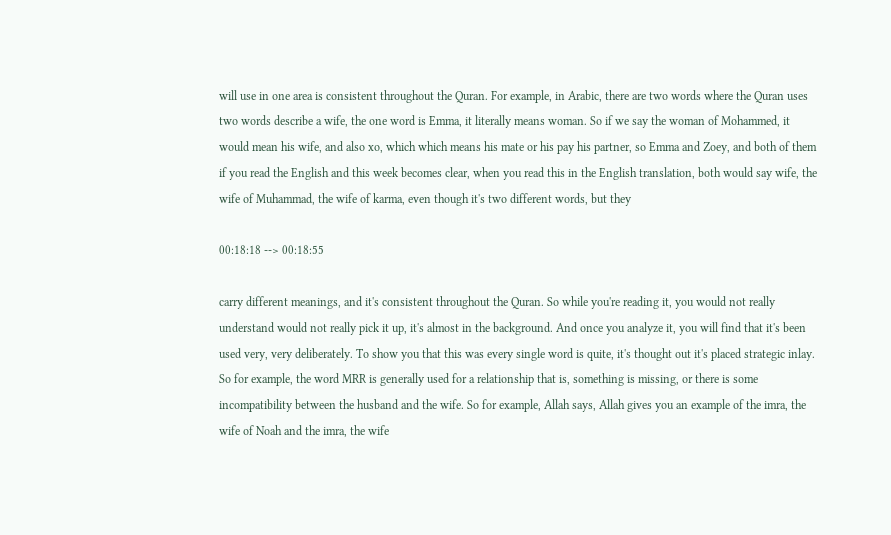will use in one area is consistent throughout the Quran. For example, in Arabic, there are two words where the Quran uses two words describe a wife, the one word is Emma, it literally means woman. So if we say the woman of Mohammed, it would mean his wife, and also xo, which which means his mate or his pay his partner, so Emma and Zoey, and both of them if you read the English and this week becomes clear, when you read this in the English translation, both would say wife, the wife of Muhammad, the wife of karma, even though it's two different words, but they

00:18:18 --> 00:18:55

carry different meanings, and it's consistent throughout the Quran. So while you're reading it, you would not really understand would not really pick it up, it's almost in the background. And once you analyze it, you will find that it's been used very, very deliberately. To show you that this was every single word is quite, it's thought out it's placed strategic inlay. So for example, the word MRR is generally used for a relationship that is, something is missing, or there is some incompatibility between the husband and the wife. So for example, Allah says, Allah gives you an example of the imra, the wife of Noah and the imra, the wife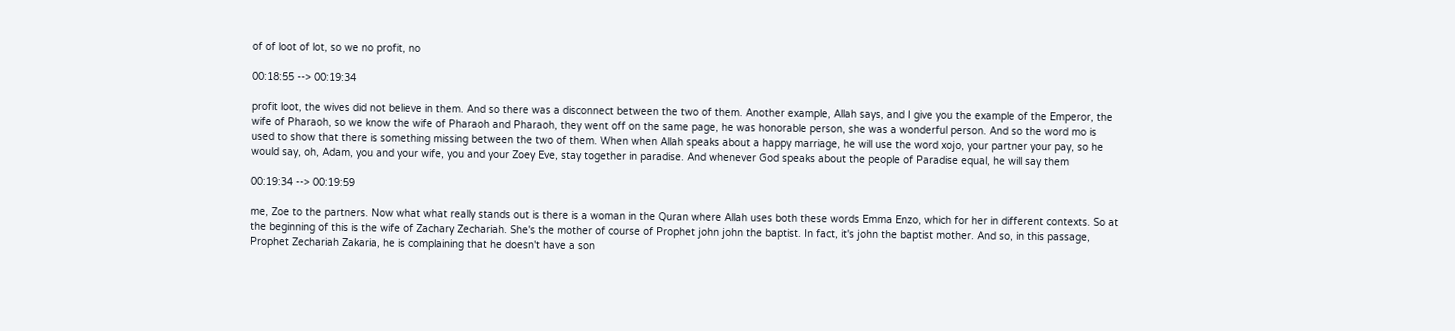of of loot of lot, so we no profit, no

00:18:55 --> 00:19:34

profit loot, the wives did not believe in them. And so there was a disconnect between the two of them. Another example, Allah says, and I give you the example of the Emperor, the wife of Pharaoh, so we know the wife of Pharaoh and Pharaoh, they went off on the same page, he was honorable person, she was a wonderful person. And so the word mo is used to show that there is something missing between the two of them. When when Allah speaks about a happy marriage, he will use the word xojo, your partner your pay, so he would say, oh, Adam, you and your wife, you and your Zoey Eve, stay together in paradise. And whenever God speaks about the people of Paradise equal, he will say them

00:19:34 --> 00:19:59

me, Zoe to the partners. Now what what really stands out is there is a woman in the Quran where Allah uses both these words Emma Enzo, which for her in different contexts. So at the beginning of this is the wife of Zachary Zechariah. She's the mother of course of Prophet john john the baptist. In fact, it's john the baptist mother. And so, in this passage, Prophet Zechariah Zakaria, he is complaining that he doesn't have a son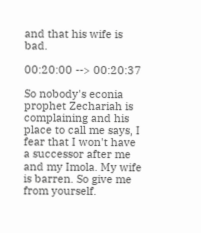and that his wife is bad.

00:20:00 --> 00:20:37

So nobody's econia prophet Zechariah is complaining and his place to call me says, I fear that I won't have a successor after me and my Imola. My wife is barren. So give me from yourself.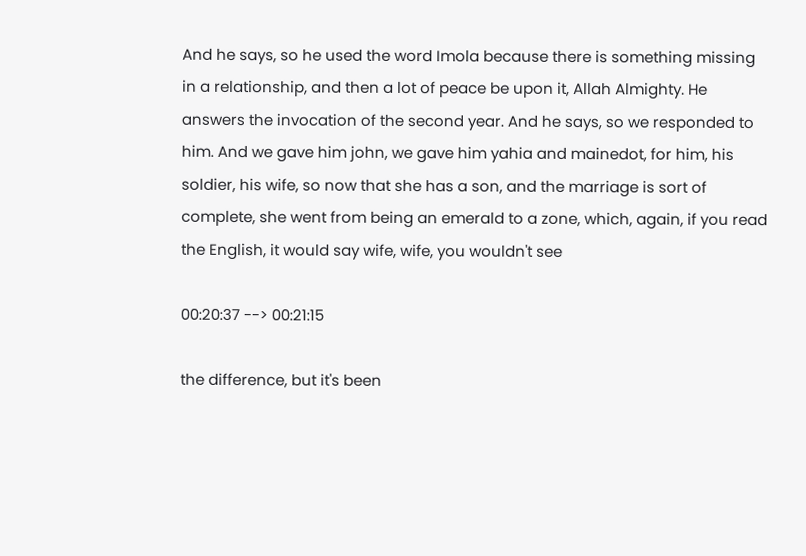And he says, so he used the word Imola because there is something missing in a relationship, and then a lot of peace be upon it, Allah Almighty. He answers the invocation of the second year. And he says, so we responded to him. And we gave him john, we gave him yahia and mainedot, for him, his soldier, his wife, so now that she has a son, and the marriage is sort of complete, she went from being an emerald to a zone, which, again, if you read the English, it would say wife, wife, you wouldn't see

00:20:37 --> 00:21:15

the difference, but it's been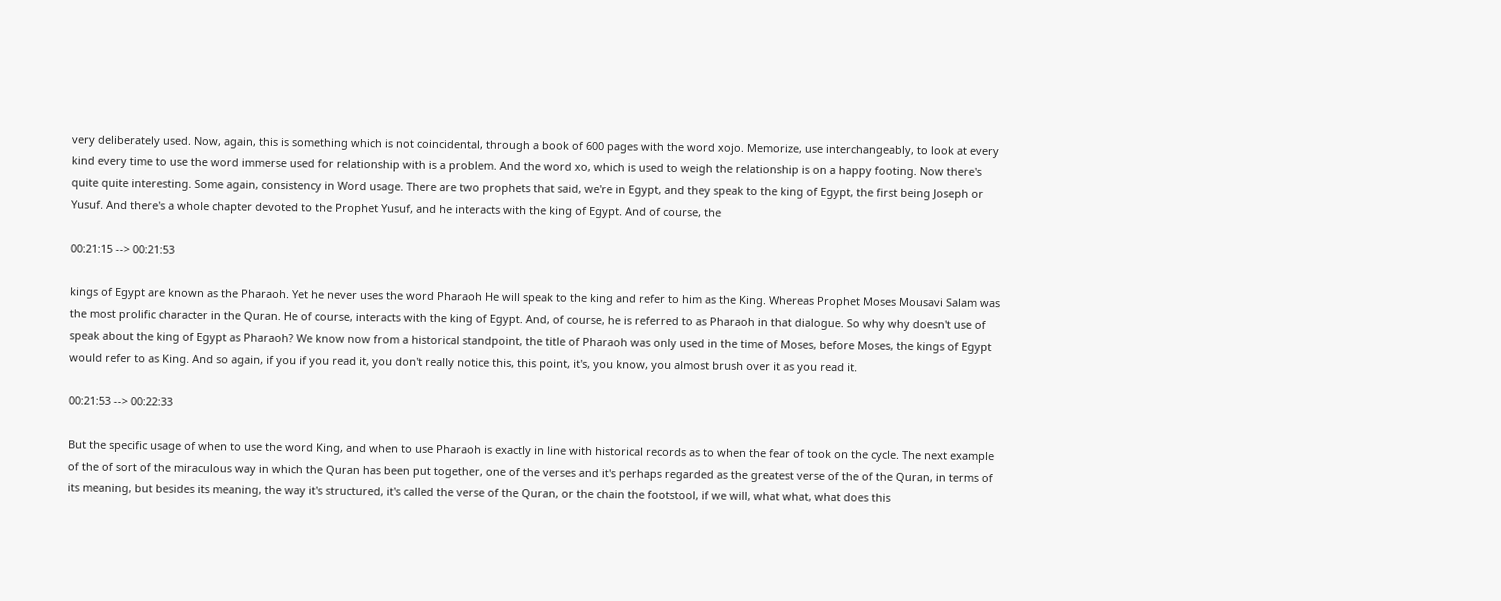very deliberately used. Now, again, this is something which is not coincidental, through a book of 600 pages with the word xojo. Memorize, use interchangeably, to look at every kind every time to use the word immerse used for relationship with is a problem. And the word xo, which is used to weigh the relationship is on a happy footing. Now there's quite quite interesting. Some again, consistency in Word usage. There are two prophets that said, we're in Egypt, and they speak to the king of Egypt, the first being Joseph or Yusuf. And there's a whole chapter devoted to the Prophet Yusuf, and he interacts with the king of Egypt. And of course, the

00:21:15 --> 00:21:53

kings of Egypt are known as the Pharaoh. Yet he never uses the word Pharaoh He will speak to the king and refer to him as the King. Whereas Prophet Moses Mousavi Salam was the most prolific character in the Quran. He of course, interacts with the king of Egypt. And, of course, he is referred to as Pharaoh in that dialogue. So why why doesn't use of speak about the king of Egypt as Pharaoh? We know now from a historical standpoint, the title of Pharaoh was only used in the time of Moses, before Moses, the kings of Egypt would refer to as King. And so again, if you if you read it, you don't really notice this, this point, it's, you know, you almost brush over it as you read it.

00:21:53 --> 00:22:33

But the specific usage of when to use the word King, and when to use Pharaoh is exactly in line with historical records as to when the fear of took on the cycle. The next example of the of sort of the miraculous way in which the Quran has been put together, one of the verses and it's perhaps regarded as the greatest verse of the of the Quran, in terms of its meaning, but besides its meaning, the way it's structured, it's called the verse of the Quran, or the chain the footstool, if we will, what what, what does this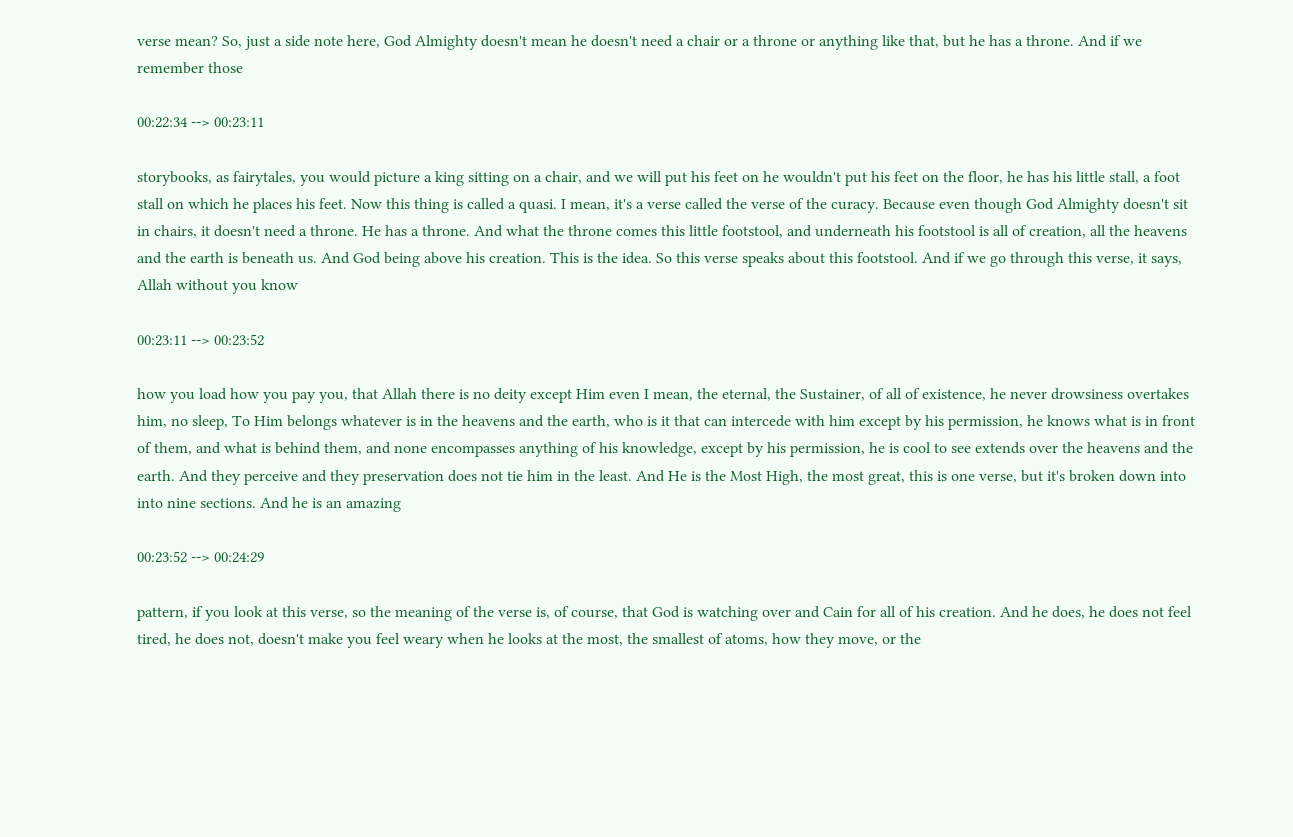verse mean? So, just a side note here, God Almighty doesn't mean he doesn't need a chair or a throne or anything like that, but he has a throne. And if we remember those

00:22:34 --> 00:23:11

storybooks, as fairytales, you would picture a king sitting on a chair, and we will put his feet on he wouldn't put his feet on the floor, he has his little stall, a foot stall on which he places his feet. Now this thing is called a quasi. I mean, it's a verse called the verse of the curacy. Because even though God Almighty doesn't sit in chairs, it doesn't need a throne. He has a throne. And what the throne comes this little footstool, and underneath his footstool is all of creation, all the heavens and the earth is beneath us. And God being above his creation. This is the idea. So this verse speaks about this footstool. And if we go through this verse, it says, Allah without you know

00:23:11 --> 00:23:52

how you load how you pay you, that Allah there is no deity except Him even I mean, the eternal, the Sustainer, of all of existence, he never drowsiness overtakes him, no sleep, To Him belongs whatever is in the heavens and the earth, who is it that can intercede with him except by his permission, he knows what is in front of them, and what is behind them, and none encompasses anything of his knowledge, except by his permission, he is cool to see extends over the heavens and the earth. And they perceive and they preservation does not tie him in the least. And He is the Most High, the most great, this is one verse, but it's broken down into into nine sections. And he is an amazing

00:23:52 --> 00:24:29

pattern, if you look at this verse, so the meaning of the verse is, of course, that God is watching over and Cain for all of his creation. And he does, he does not feel tired, he does not, doesn't make you feel weary when he looks at the most, the smallest of atoms, how they move, or the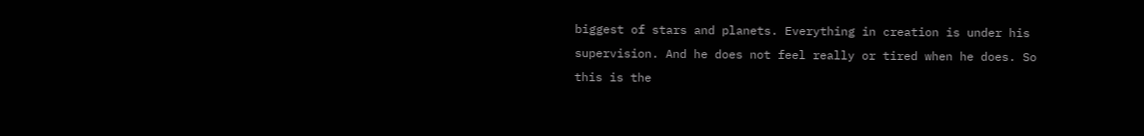biggest of stars and planets. Everything in creation is under his supervision. And he does not feel really or tired when he does. So this is the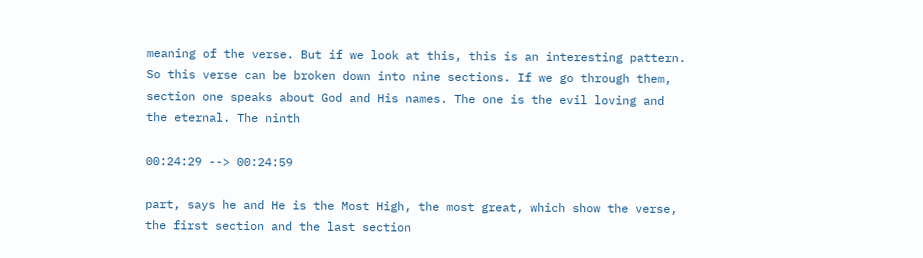meaning of the verse. But if we look at this, this is an interesting pattern. So this verse can be broken down into nine sections. If we go through them, section one speaks about God and His names. The one is the evil loving and the eternal. The ninth

00:24:29 --> 00:24:59

part, says he and He is the Most High, the most great, which show the verse, the first section and the last section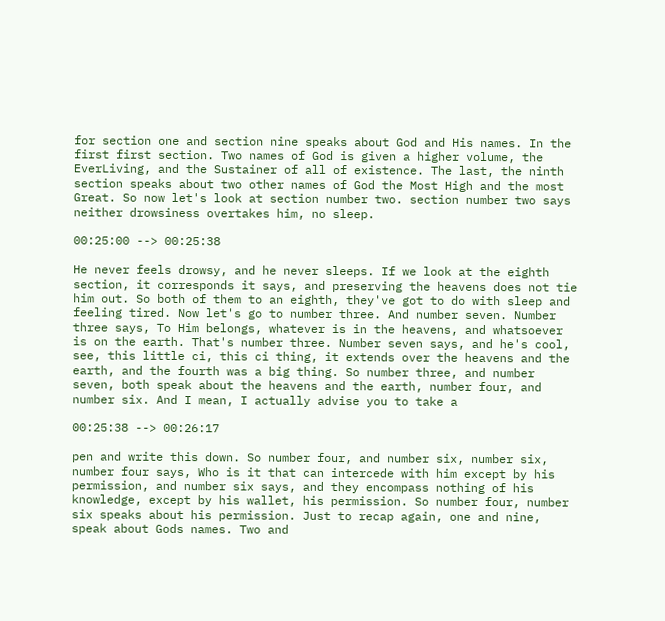for section one and section nine speaks about God and His names. In the first first section. Two names of God is given a higher volume, the EverLiving, and the Sustainer of all of existence. The last, the ninth section speaks about two other names of God the Most High and the most Great. So now let's look at section number two. section number two says neither drowsiness overtakes him, no sleep.

00:25:00 --> 00:25:38

He never feels drowsy, and he never sleeps. If we look at the eighth section, it corresponds it says, and preserving the heavens does not tie him out. So both of them to an eighth, they've got to do with sleep and feeling tired. Now let's go to number three. And number seven. Number three says, To Him belongs, whatever is in the heavens, and whatsoever is on the earth. That's number three. Number seven says, and he's cool, see, this little ci, this ci thing, it extends over the heavens and the earth, and the fourth was a big thing. So number three, and number seven, both speak about the heavens and the earth, number four, and number six. And I mean, I actually advise you to take a

00:25:38 --> 00:26:17

pen and write this down. So number four, and number six, number six, number four says, Who is it that can intercede with him except by his permission, and number six says, and they encompass nothing of his knowledge, except by his wallet, his permission. So number four, number six speaks about his permission. Just to recap again, one and nine, speak about Gods names. Two and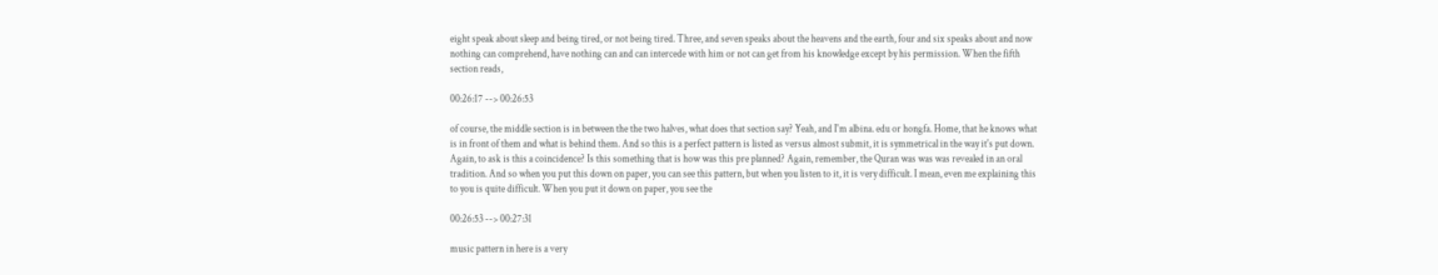eight speak about sleep and being tired, or not being tired. Three, and seven speaks about the heavens and the earth, four and six speaks about and now nothing can comprehend, have nothing can and can intercede with him or not can get from his knowledge except by his permission. When the fifth section reads,

00:26:17 --> 00:26:53

of course, the middle section is in between the the two halves, what does that section say? Yeah, and I'm albina. edu or hongfa. Home, that he knows what is in front of them and what is behind them. And so this is a perfect pattern is listed as versus almost submit, it is symmetrical in the way it's put down. Again, to ask is this a coincidence? Is this something that is how was this pre planned? Again, remember, the Quran was was was revealed in an oral tradition. And so when you put this down on paper, you can see this pattern, but when you listen to it, it is very difficult. I mean, even me explaining this to you is quite difficult. When you put it down on paper, you see the

00:26:53 --> 00:27:31

music pattern in here is a very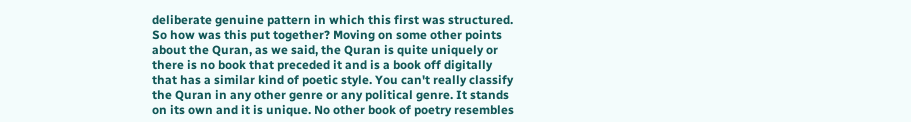deliberate genuine pattern in which this first was structured. So how was this put together? Moving on some other points about the Quran, as we said, the Quran is quite uniquely or there is no book that preceded it and is a book off digitally that has a similar kind of poetic style. You can't really classify the Quran in any other genre or any political genre. It stands on its own and it is unique. No other book of poetry resembles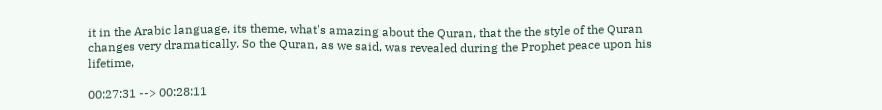it in the Arabic language, its theme, what's amazing about the Quran, that the the style of the Quran changes very dramatically. So the Quran, as we said, was revealed during the Prophet peace upon his lifetime,

00:27:31 --> 00:28:11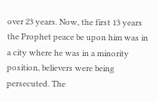over 23 years. Now, the first 13 years the Prophet peace be upon him was in a city where he was in a minority position, believers were being persecuted. The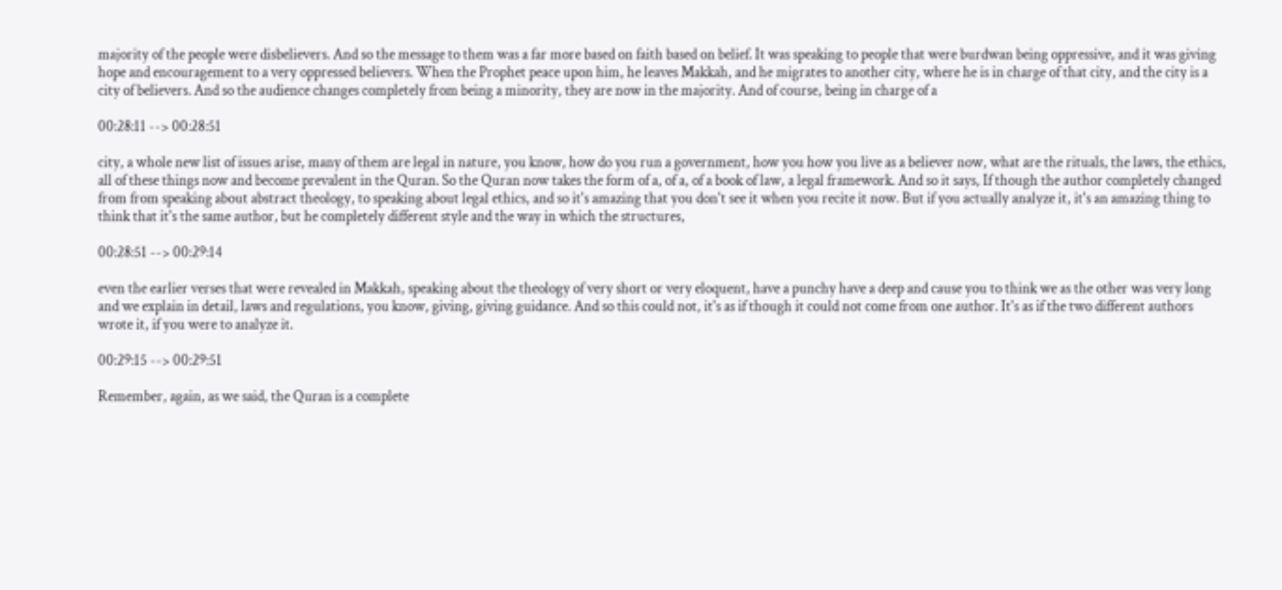majority of the people were disbelievers. And so the message to them was a far more based on faith based on belief. It was speaking to people that were burdwan being oppressive, and it was giving hope and encouragement to a very oppressed believers. When the Prophet peace upon him, he leaves Makkah, and he migrates to another city, where he is in charge of that city, and the city is a city of believers. And so the audience changes completely from being a minority, they are now in the majority. And of course, being in charge of a

00:28:11 --> 00:28:51

city, a whole new list of issues arise, many of them are legal in nature, you know, how do you run a government, how you how you live as a believer now, what are the rituals, the laws, the ethics, all of these things now and become prevalent in the Quran. So the Quran now takes the form of a, of a, of a book of law, a legal framework. And so it says, If though the author completely changed from from speaking about abstract theology, to speaking about legal ethics, and so it's amazing that you don't see it when you recite it now. But if you actually analyze it, it's an amazing thing to think that it's the same author, but he completely different style and the way in which the structures,

00:28:51 --> 00:29:14

even the earlier verses that were revealed in Makkah, speaking about the theology of very short or very eloquent, have a punchy have a deep and cause you to think we as the other was very long and we explain in detail, laws and regulations, you know, giving, giving guidance. And so this could not, it's as if though it could not come from one author. It's as if the two different authors wrote it, if you were to analyze it.

00:29:15 --> 00:29:51

Remember, again, as we said, the Quran is a complete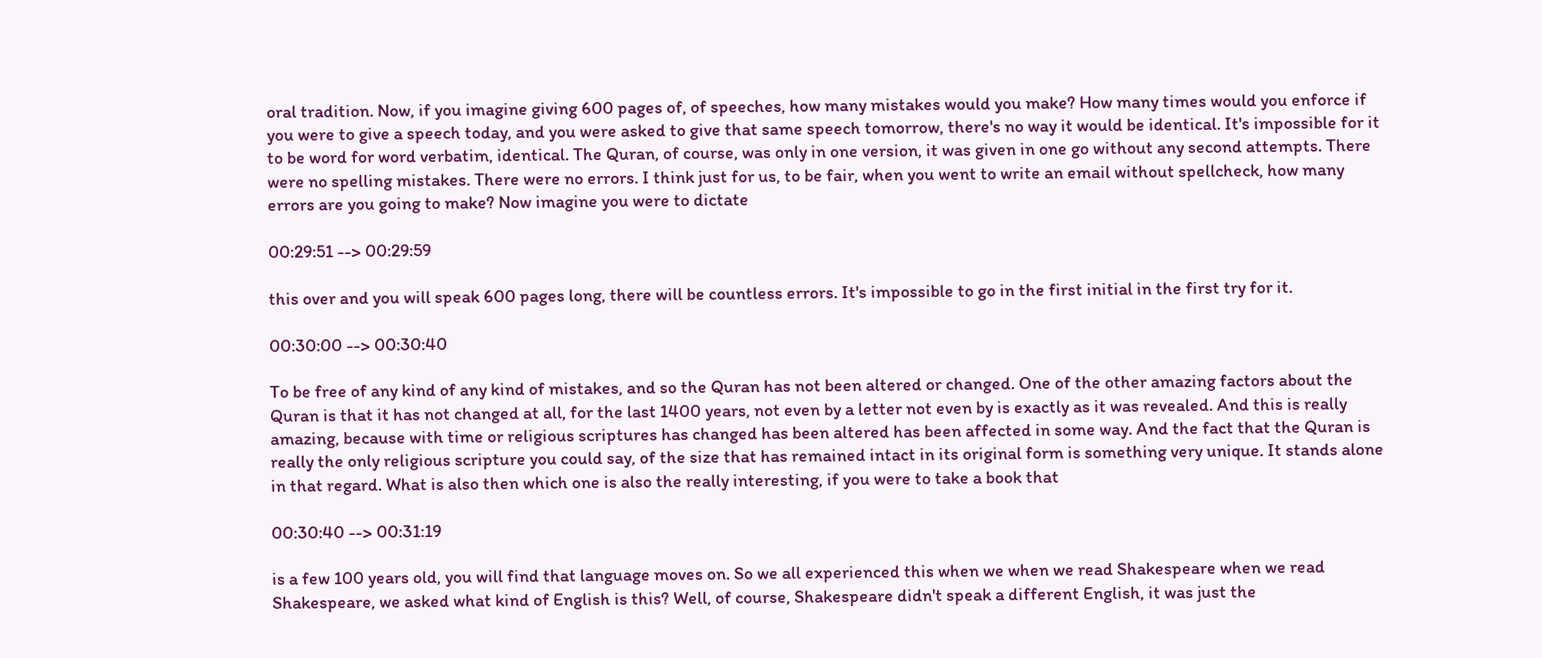oral tradition. Now, if you imagine giving 600 pages of, of speeches, how many mistakes would you make? How many times would you enforce if you were to give a speech today, and you were asked to give that same speech tomorrow, there's no way it would be identical. It's impossible for it to be word for word verbatim, identical. The Quran, of course, was only in one version, it was given in one go without any second attempts. There were no spelling mistakes. There were no errors. I think just for us, to be fair, when you went to write an email without spellcheck, how many errors are you going to make? Now imagine you were to dictate

00:29:51 --> 00:29:59

this over and you will speak 600 pages long, there will be countless errors. It's impossible to go in the first initial in the first try for it.

00:30:00 --> 00:30:40

To be free of any kind of any kind of mistakes, and so the Quran has not been altered or changed. One of the other amazing factors about the Quran is that it has not changed at all, for the last 1400 years, not even by a letter not even by is exactly as it was revealed. And this is really amazing, because with time or religious scriptures has changed has been altered has been affected in some way. And the fact that the Quran is really the only religious scripture you could say, of the size that has remained intact in its original form is something very unique. It stands alone in that regard. What is also then which one is also the really interesting, if you were to take a book that

00:30:40 --> 00:31:19

is a few 100 years old, you will find that language moves on. So we all experienced this when we when we read Shakespeare when we read Shakespeare, we asked what kind of English is this? Well, of course, Shakespeare didn't speak a different English, it was just the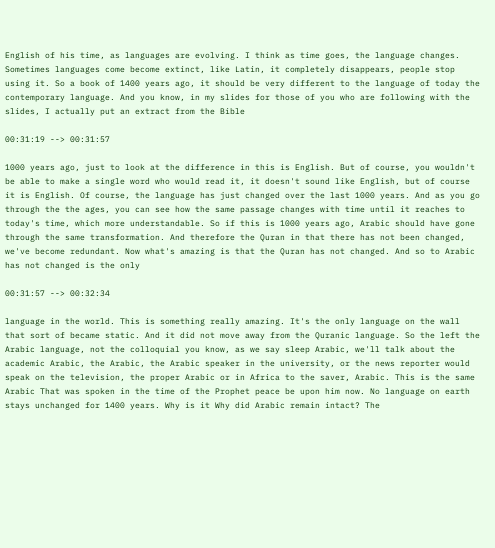English of his time, as languages are evolving. I think as time goes, the language changes. Sometimes languages come become extinct, like Latin, it completely disappears, people stop using it. So a book of 1400 years ago, it should be very different to the language of today the contemporary language. And you know, in my slides for those of you who are following with the slides, I actually put an extract from the Bible

00:31:19 --> 00:31:57

1000 years ago, just to look at the difference in this is English. But of course, you wouldn't be able to make a single word who would read it, it doesn't sound like English, but of course it is English. Of course, the language has just changed over the last 1000 years. And as you go through the the ages, you can see how the same passage changes with time until it reaches to today's time, which more understandable. So if this is 1000 years ago, Arabic should have gone through the same transformation. And therefore the Quran in that there has not been changed, we've become redundant. Now what's amazing is that the Quran has not changed. And so to Arabic has not changed is the only

00:31:57 --> 00:32:34

language in the world. This is something really amazing. It's the only language on the wall that sort of became static. And it did not move away from the Quranic language. So the left the Arabic language, not the colloquial you know, as we say sleep Arabic, we'll talk about the academic Arabic, the Arabic, the Arabic speaker in the university, or the news reporter would speak on the television, the proper Arabic or in Africa to the saver, Arabic. This is the same Arabic That was spoken in the time of the Prophet peace be upon him now. No language on earth stays unchanged for 1400 years. Why is it Why did Arabic remain intact? The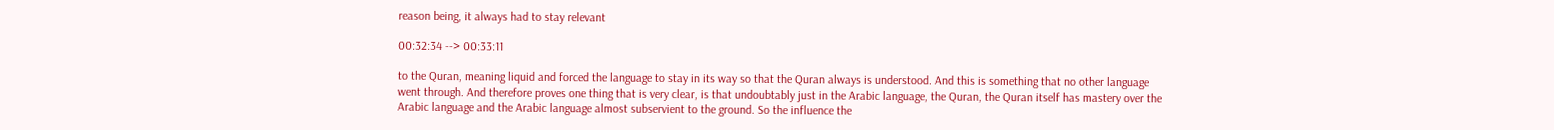reason being, it always had to stay relevant

00:32:34 --> 00:33:11

to the Quran, meaning liquid and forced the language to stay in its way so that the Quran always is understood. And this is something that no other language went through. And therefore proves one thing that is very clear, is that undoubtably just in the Arabic language, the Quran, the Quran itself has mastery over the Arabic language and the Arabic language almost subservient to the ground. So the influence the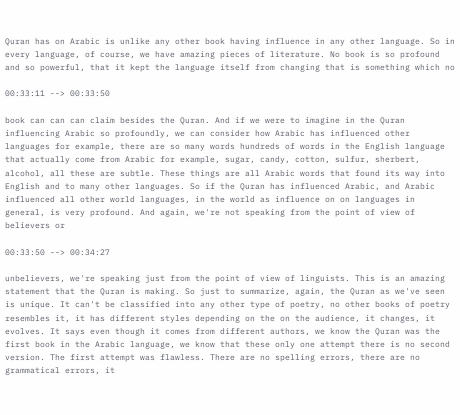Quran has on Arabic is unlike any other book having influence in any other language. So in every language, of course, we have amazing pieces of literature. No book is so profound and so powerful, that it kept the language itself from changing that is something which no

00:33:11 --> 00:33:50

book can can can claim besides the Quran. And if we were to imagine in the Quran influencing Arabic so profoundly, we can consider how Arabic has influenced other languages for example, there are so many words hundreds of words in the English language that actually come from Arabic for example, sugar, candy, cotton, sulfur, sherbert, alcohol, all these are subtle. These things are all Arabic words that found its way into English and to many other languages. So if the Quran has influenced Arabic, and Arabic influenced all other world languages, in the world as influence on on languages in general, is very profound. And again, we're not speaking from the point of view of believers or

00:33:50 --> 00:34:27

unbelievers, we're speaking just from the point of view of linguists. This is an amazing statement that the Quran is making. So just to summarize, again, the Quran as we've seen is unique. It can't be classified into any other type of poetry, no other books of poetry resembles it, it has different styles depending on the on the audience, it changes, it evolves. It says even though it comes from different authors, we know the Quran was the first book in the Arabic language, we know that these only one attempt there is no second version. The first attempt was flawless. There are no spelling errors, there are no grammatical errors, it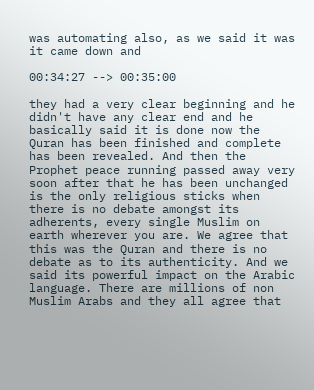was automating also, as we said it was it came down and

00:34:27 --> 00:35:00

they had a very clear beginning and he didn't have any clear end and he basically said it is done now the Quran has been finished and complete has been revealed. And then the Prophet peace running passed away very soon after that he has been unchanged is the only religious sticks when there is no debate amongst its adherents, every single Muslim on earth wherever you are. We agree that this was the Quran and there is no debate as to its authenticity. And we said its powerful impact on the Arabic language. There are millions of non Muslim Arabs and they all agree that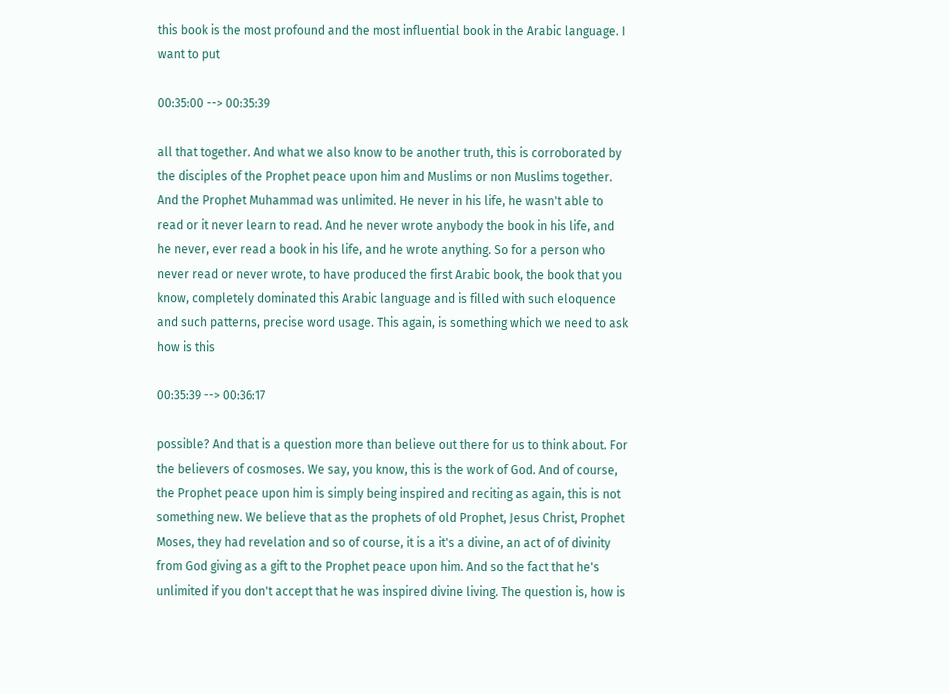this book is the most profound and the most influential book in the Arabic language. I want to put

00:35:00 --> 00:35:39

all that together. And what we also know to be another truth, this is corroborated by the disciples of the Prophet peace upon him and Muslims or non Muslims together. And the Prophet Muhammad was unlimited. He never in his life, he wasn't able to read or it never learn to read. And he never wrote anybody the book in his life, and he never, ever read a book in his life, and he wrote anything. So for a person who never read or never wrote, to have produced the first Arabic book, the book that you know, completely dominated this Arabic language and is filled with such eloquence and such patterns, precise word usage. This again, is something which we need to ask how is this

00:35:39 --> 00:36:17

possible? And that is a question more than believe out there for us to think about. For the believers of cosmoses. We say, you know, this is the work of God. And of course, the Prophet peace upon him is simply being inspired and reciting as again, this is not something new. We believe that as the prophets of old Prophet, Jesus Christ, Prophet Moses, they had revelation and so of course, it is a it's a divine, an act of of divinity from God giving as a gift to the Prophet peace upon him. And so the fact that he's unlimited if you don't accept that he was inspired divine living. The question is, how is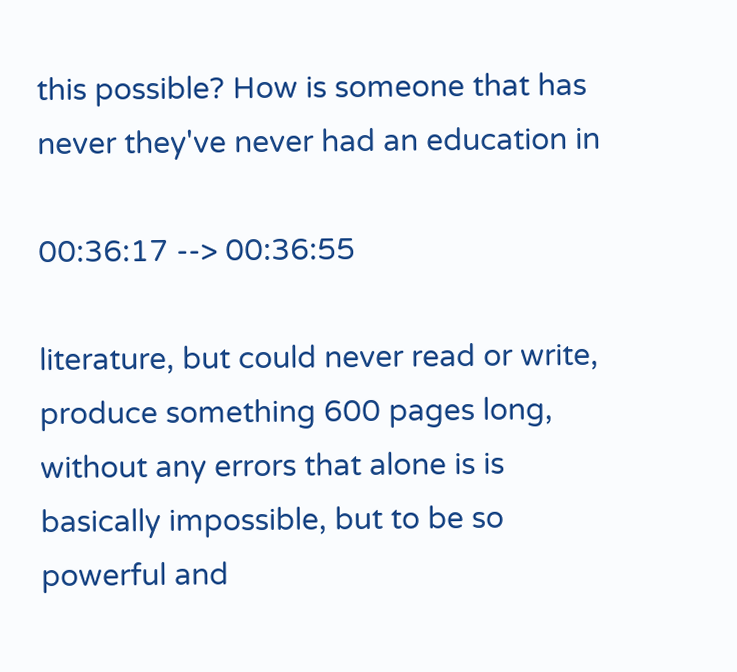this possible? How is someone that has never they've never had an education in

00:36:17 --> 00:36:55

literature, but could never read or write, produce something 600 pages long, without any errors that alone is is basically impossible, but to be so powerful and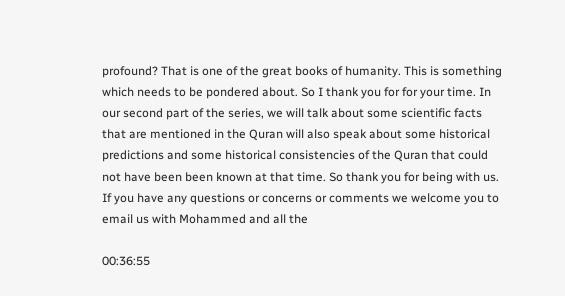profound? That is one of the great books of humanity. This is something which needs to be pondered about. So I thank you for for your time. In our second part of the series, we will talk about some scientific facts that are mentioned in the Quran will also speak about some historical predictions and some historical consistencies of the Quran that could not have been been known at that time. So thank you for being with us. If you have any questions or concerns or comments we welcome you to email us with Mohammed and all the

00:36:55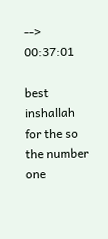--> 00:37:01

best inshallah for the so the number one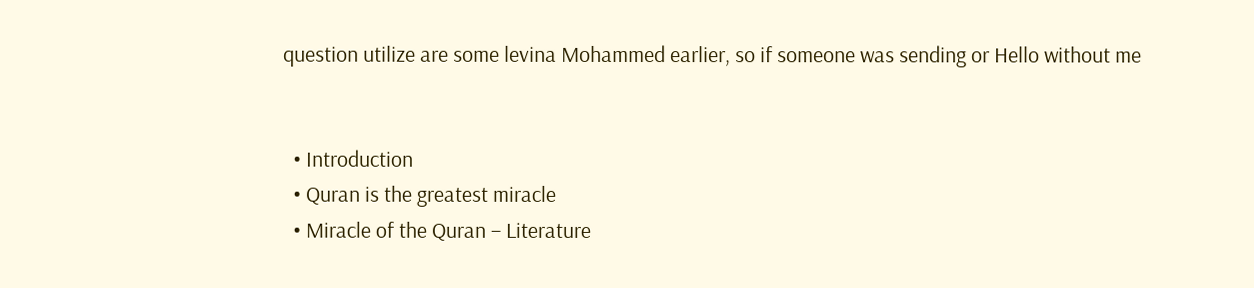question utilize are some levina Mohammed earlier, so if someone was sending or Hello without me


  • Introduction
  • Quran is the greatest miracle
  • Miracle of the Quran – Literature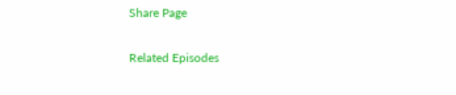Share Page

Related Episodes